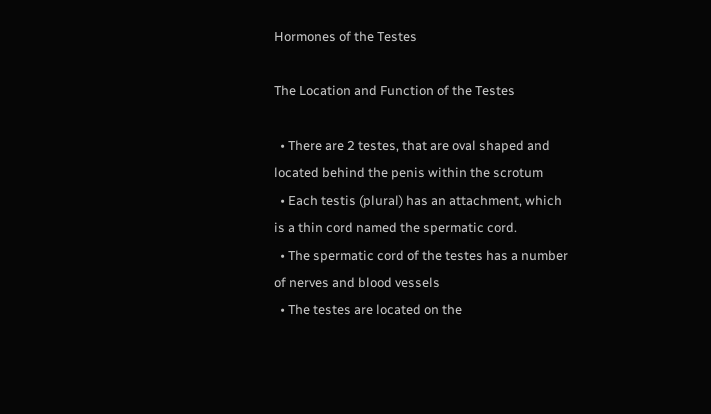Hormones of the Testes

The Location and Function of the Testes

  • There are 2 testes, that are oval shaped and located behind the penis within the scrotum
  • Each testis (plural) has an attachment, which is a thin cord named the spermatic cord.
  • The spermatic cord of the testes has a number of nerves and blood vessels
  • The testes are located on the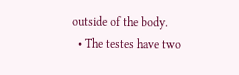outside of the body.
  • The testes have two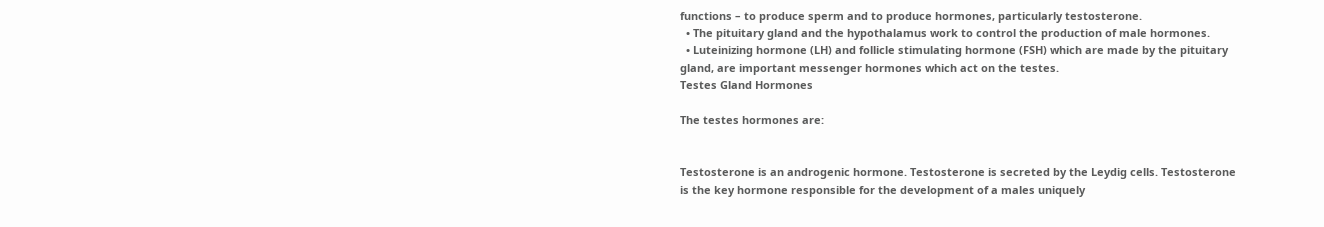functions – to produce sperm and to produce hormones, particularly testosterone.
  • The pituitary gland and the hypothalamus work to control the production of male hormones.
  • Luteinizing hormone (LH) and follicle stimulating hormone (FSH) which are made by the pituitary gland, are important messenger hormones which act on the testes.
Testes Gland Hormones

The testes hormones are:


Testosterone is an androgenic hormone. Testosterone is secreted by the Leydig cells. Testosterone is the key hormone responsible for the development of a males uniquely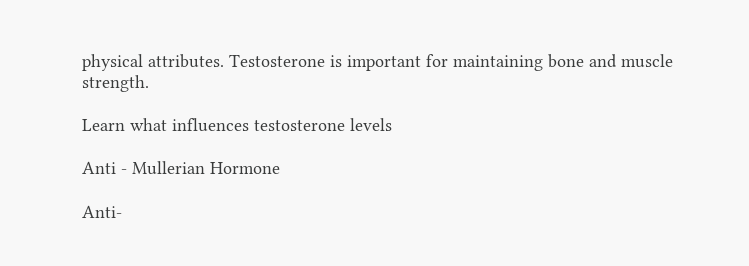physical attributes. Testosterone is important for maintaining bone and muscle strength.

Learn what influences testosterone levels

Anti - Mullerian Hormone

Anti-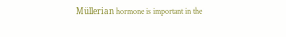Müllerian hormone is important in the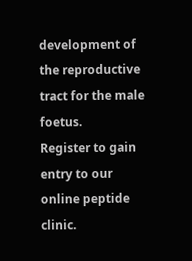development of the reproductive tract for the male foetus.
Register to gain entry to our online peptide clinic.